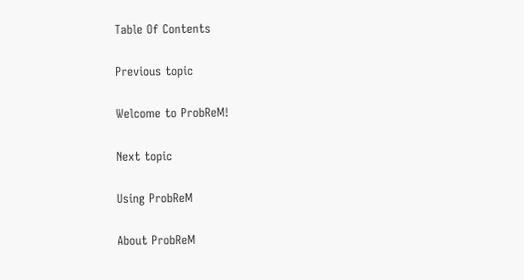Table Of Contents

Previous topic

Welcome to ProbReM!

Next topic

Using ProbReM

About ProbReM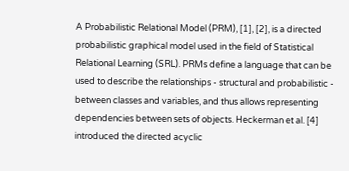A Probabilistic Relational Model (PRM), [1], [2], is a directed probabilistic graphical model used in the field of Statistical Relational Learning (SRL). PRMs define a language that can be used to describe the relationships - structural and probabilistic - between classes and variables, and thus allows representing dependencies between sets of objects. Heckerman et al. [4] introduced the directed acyclic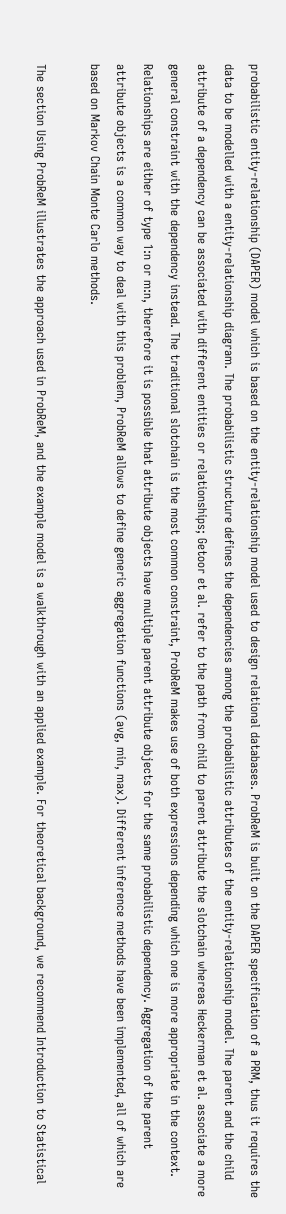probabilistic entity-relationship (DAPER) model which is based on the entity-relationship model used to design relational databases. ProbReM is built on the DAPER specification of a PRM, thus it requires the data to be modelled with a entity-relationship diagram. The probabilistic structure defines the dependencies among the probabilistic attributes of the entity-relationship model. The parent and the child attribute of a dependency can be associated with different entities or relationships; Getoor et al. refer to the path from child to parent attribute the slotchain whereas Heckerman et al. associate a more general constraint with the dependency instead. The traditional slotchain is the most common constraint, ProbReM makes use of both expressions depending which one is more appropriate in the context. Relationships are either of type 1:n or m:n, therefore it is possible that attribute objects have multiple parent attribute objects for the same probabilistic dependency. Aggregation of the parent attribute objects is a common way to deal with this problem, ProbReM allows to define generic aggregation functions (avg, min, max). Different inference methods have been implemented, all of which are based on Markov Chain Monte Carlo methods.

The section Using ProbReM illustrates the approach used in ProbReM, and the example model is a walkthrough with an applied example. For theoretical background, we recommend Introduction to Statistical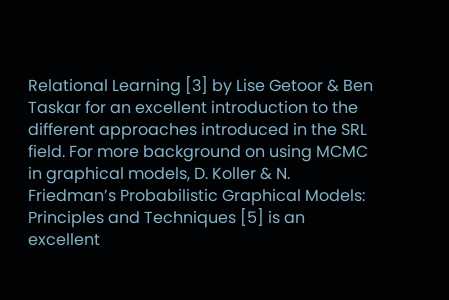Relational Learning [3] by Lise Getoor & Ben Taskar for an excellent introduction to the different approaches introduced in the SRL field. For more background on using MCMC in graphical models, D. Koller & N. Friedman’s Probabilistic Graphical Models: Principles and Techniques [5] is an excellent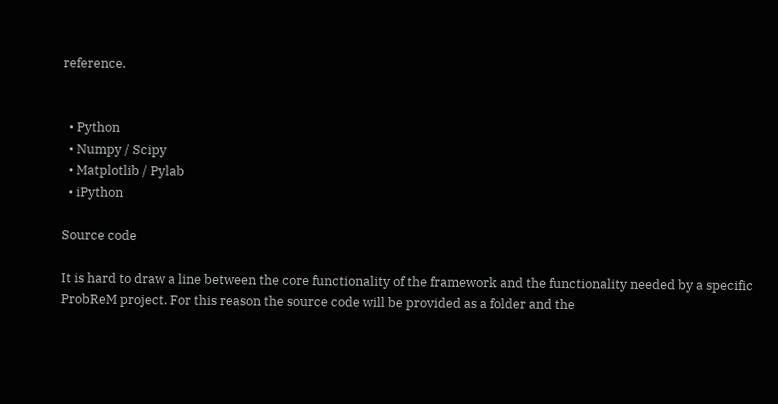reference.


  • Python
  • Numpy / Scipy
  • Matplotlib / Pylab
  • iPython

Source code

It is hard to draw a line between the core functionality of the framework and the functionality needed by a specific ProbReM project. For this reason the source code will be provided as a folder and the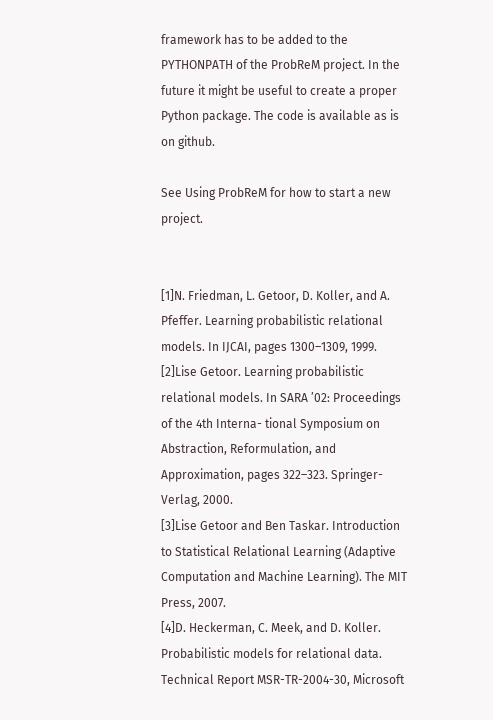framework has to be added to the PYTHONPATH of the ProbReM project. In the future it might be useful to create a proper Python package. The code is available as is on github.

See Using ProbReM for how to start a new project.


[1]N. Friedman, L. Getoor, D. Koller, and A. Pfeffer. Learning probabilistic relational models. In IJCAI, pages 1300–1309, 1999.
[2]Lise Getoor. Learning probabilistic relational models. In SARA ’02: Proceedings of the 4th Interna- tional Symposium on Abstraction, Reformulation, and Approximation, pages 322–323. Springer- Verlag, 2000.
[3]Lise Getoor and Ben Taskar. Introduction to Statistical Relational Learning (Adaptive Computation and Machine Learning). The MIT Press, 2007.
[4]D. Heckerman, C. Meek, and D. Koller. Probabilistic models for relational data. Technical Report MSR-TR-2004-30, Microsoft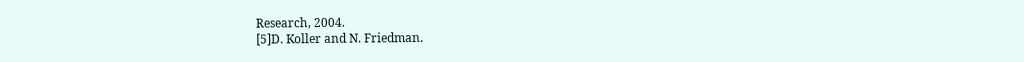Research, 2004.
[5]D. Koller and N. Friedman.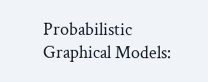Probabilistic Graphical Models: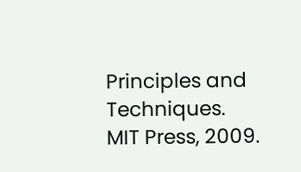Principles and Techniques. MIT Press, 2009.